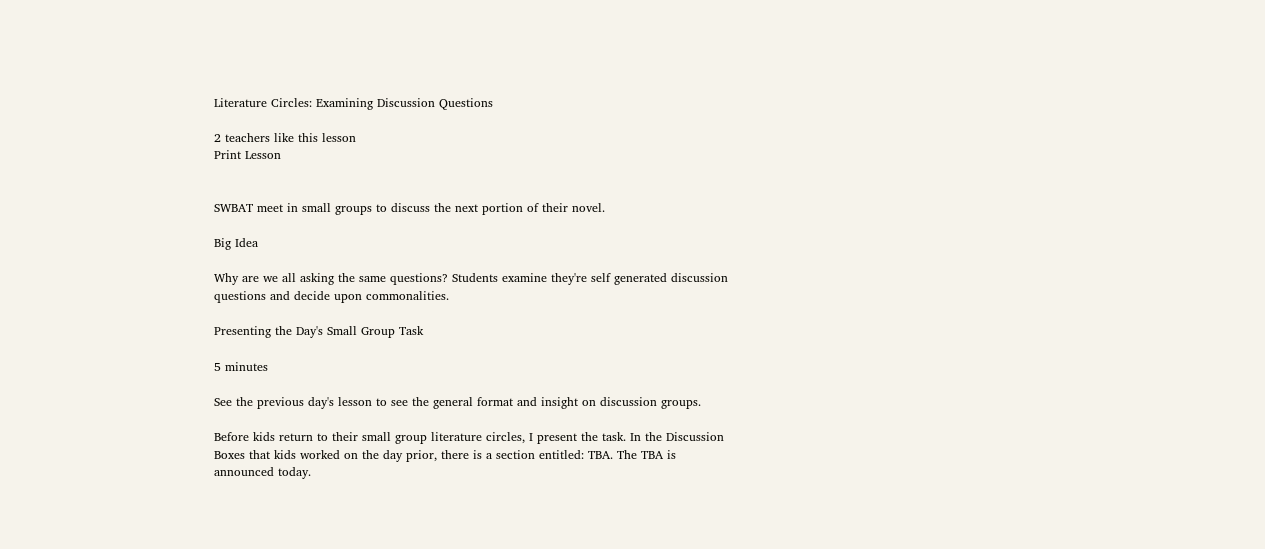Literature Circles: Examining Discussion Questions

2 teachers like this lesson
Print Lesson


SWBAT meet in small groups to discuss the next portion of their novel.

Big Idea

Why are we all asking the same questions? Students examine they're self generated discussion questions and decide upon commonalities.

Presenting the Day's Small Group Task

5 minutes

See the previous day's lesson to see the general format and insight on discussion groups.

Before kids return to their small group literature circles, I present the task. In the Discussion Boxes that kids worked on the day prior, there is a section entitled: TBA. The TBA is announced today.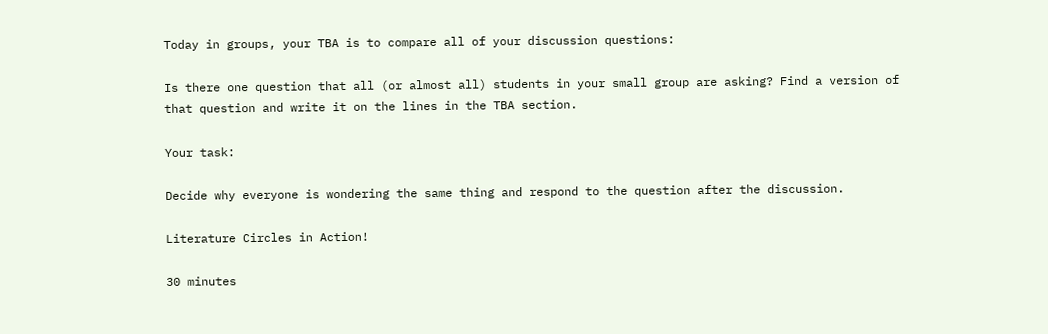Today in groups, your TBA is to compare all of your discussion questions:

Is there one question that all (or almost all) students in your small group are asking? Find a version of that question and write it on the lines in the TBA section.

Your task:

Decide why everyone is wondering the same thing and respond to the question after the discussion.

Literature Circles in Action!

30 minutes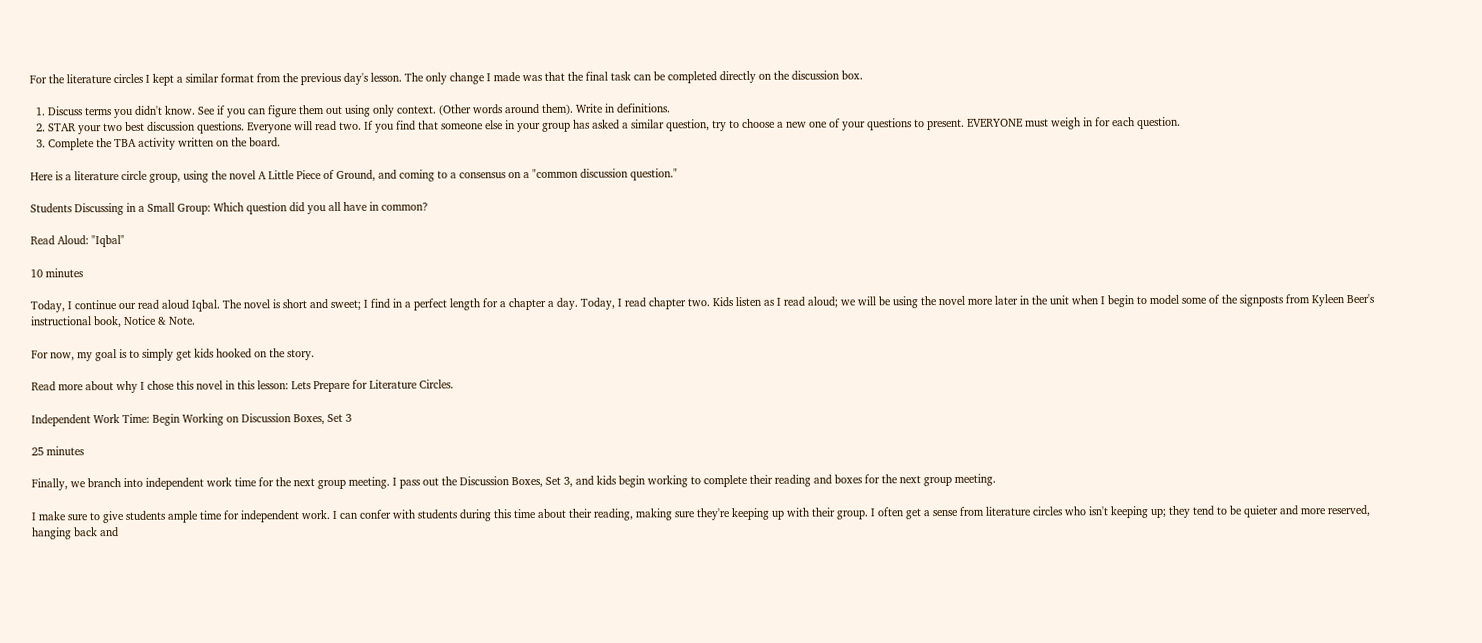For the literature circles I kept a similar format from the previous day's lesson. The only change I made was that the final task can be completed directly on the discussion box.

  1. Discuss terms you didn't know. See if you can figure them out using only context. (Other words around them). Write in definitions.
  2. STAR your two best discussion questions. Everyone will read two. If you find that someone else in your group has asked a similar question, try to choose a new one of your questions to present. EVERYONE must weigh in for each question.
  3. Complete the TBA activity written on the board.

Here is a literature circle group, using the novel A Little Piece of Ground, and coming to a consensus on a "common discussion question."

Students Discussing in a Small Group: Which question did you all have in common?

Read Aloud: "Iqbal"

10 minutes

Today, I continue our read aloud Iqbal. The novel is short and sweet; I find in a perfect length for a chapter a day. Today, I read chapter two. Kids listen as I read aloud; we will be using the novel more later in the unit when I begin to model some of the signposts from Kyleen Beer's instructional book, Notice & Note.

For now, my goal is to simply get kids hooked on the story.

Read more about why I chose this novel in this lesson: Lets Prepare for Literature Circles.

Independent Work Time: Begin Working on Discussion Boxes, Set 3

25 minutes

Finally, we branch into independent work time for the next group meeting. I pass out the Discussion Boxes, Set 3, and kids begin working to complete their reading and boxes for the next group meeting.

I make sure to give students ample time for independent work. I can confer with students during this time about their reading, making sure they're keeping up with their group. I often get a sense from literature circles who isn't keeping up; they tend to be quieter and more reserved, hanging back and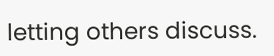letting others discuss.